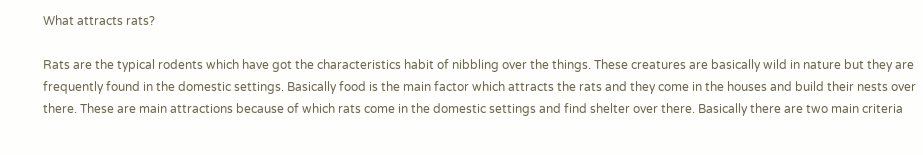What attracts rats?

Rats are the typical rodents which have got the characteristics habit of nibbling over the things. These creatures are basically wild in nature but they are frequently found in the domestic settings. Basically food is the main factor which attracts the rats and they come in the houses and build their nests over there. These are main attractions because of which rats come in the domestic settings and find shelter over there. Basically there are two main criteria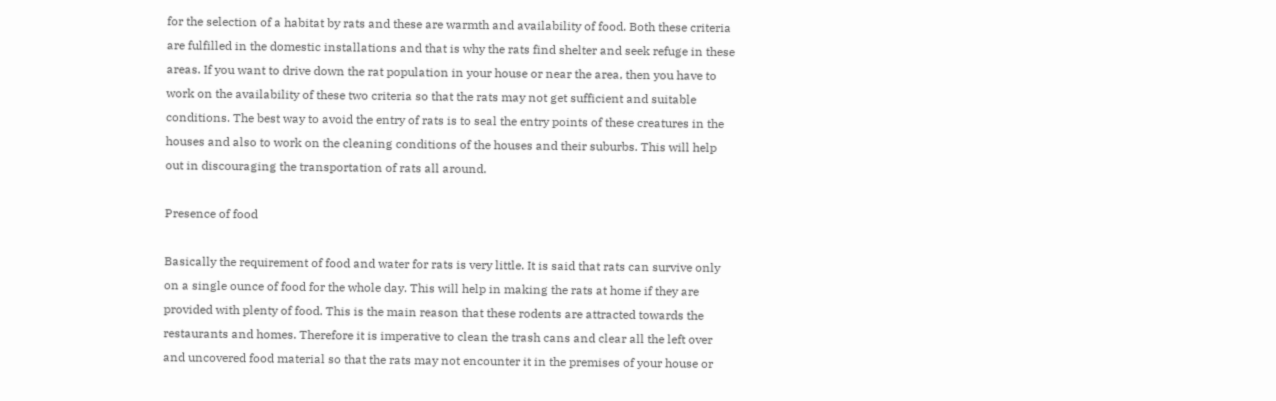for the selection of a habitat by rats and these are warmth and availability of food. Both these criteria are fulfilled in the domestic installations and that is why the rats find shelter and seek refuge in these areas. If you want to drive down the rat population in your house or near the area, then you have to work on the availability of these two criteria so that the rats may not get sufficient and suitable conditions. The best way to avoid the entry of rats is to seal the entry points of these creatures in the houses and also to work on the cleaning conditions of the houses and their suburbs. This will help out in discouraging the transportation of rats all around.

Presence of food

Basically the requirement of food and water for rats is very little. It is said that rats can survive only on a single ounce of food for the whole day. This will help in making the rats at home if they are provided with plenty of food. This is the main reason that these rodents are attracted towards the restaurants and homes. Therefore it is imperative to clean the trash cans and clear all the left over and uncovered food material so that the rats may not encounter it in the premises of your house or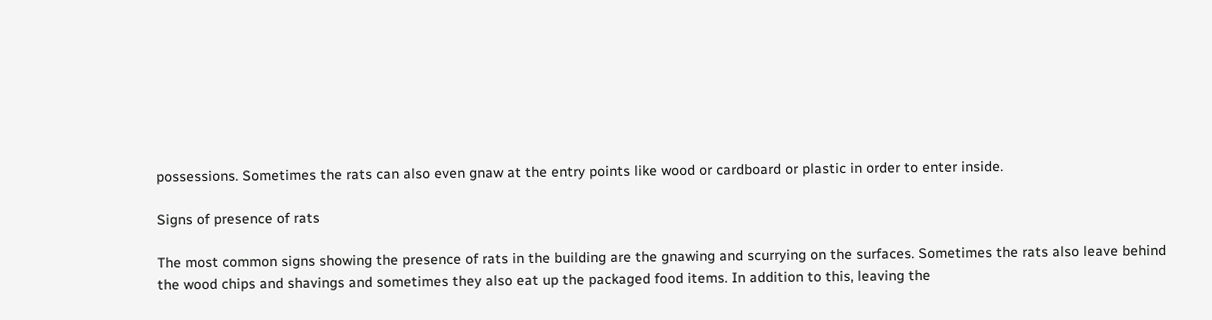possessions. Sometimes the rats can also even gnaw at the entry points like wood or cardboard or plastic in order to enter inside.

Signs of presence of rats

The most common signs showing the presence of rats in the building are the gnawing and scurrying on the surfaces. Sometimes the rats also leave behind the wood chips and shavings and sometimes they also eat up the packaged food items. In addition to this, leaving the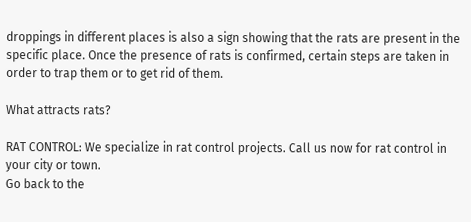droppings in different places is also a sign showing that the rats are present in the specific place. Once the presence of rats is confirmed, certain steps are taken in order to trap them or to get rid of them.

What attracts rats?

RAT CONTROL: We specialize in rat control projects. Call us now for rat control in your city or town.
Go back to the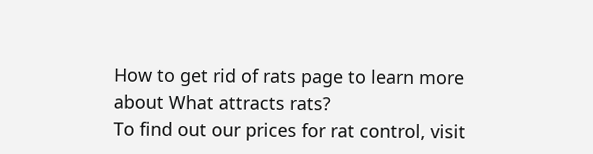How to get rid of rats page to learn more about What attracts rats?
To find out our prices for rat control, visit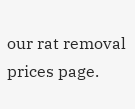our rat removal prices page.